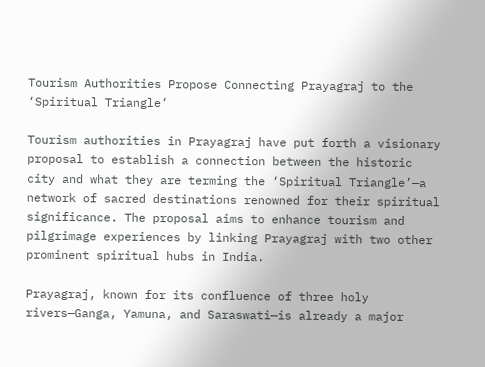Tourism Authorities Propose Connecting Prayagraj to the ‘Spiritual Triangle’

Tourism authorities in Prayagraj have put forth a visionary proposal to establish a connection between the historic city and what they are terming the ‘Spiritual Triangle’—a network of sacred destinations renowned for their spiritual significance. The proposal aims to enhance tourism and pilgrimage experiences by linking Prayagraj with two other prominent spiritual hubs in India.

Prayagraj, known for its confluence of three holy rivers—Ganga, Yamuna, and Saraswati—is already a major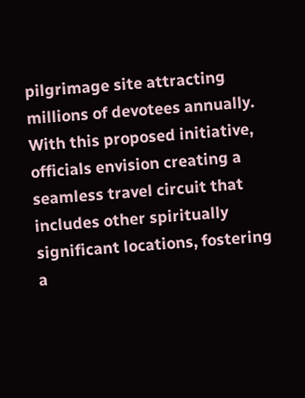pilgrimage site attracting millions of devotees annually. With this proposed initiative, officials envision creating a seamless travel circuit that includes other spiritually significant locations, fostering a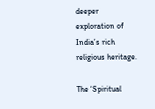deeper exploration of India’s rich religious heritage.

The ‘Spiritual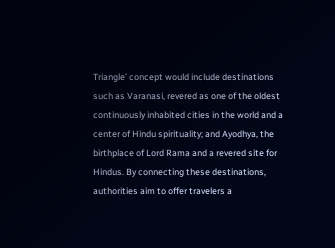Triangle’ concept would include destinations such as Varanasi, revered as one of the oldest continuously inhabited cities in the world and a center of Hindu spirituality; and Ayodhya, the birthplace of Lord Rama and a revered site for Hindus. By connecting these destinations, authorities aim to offer travelers a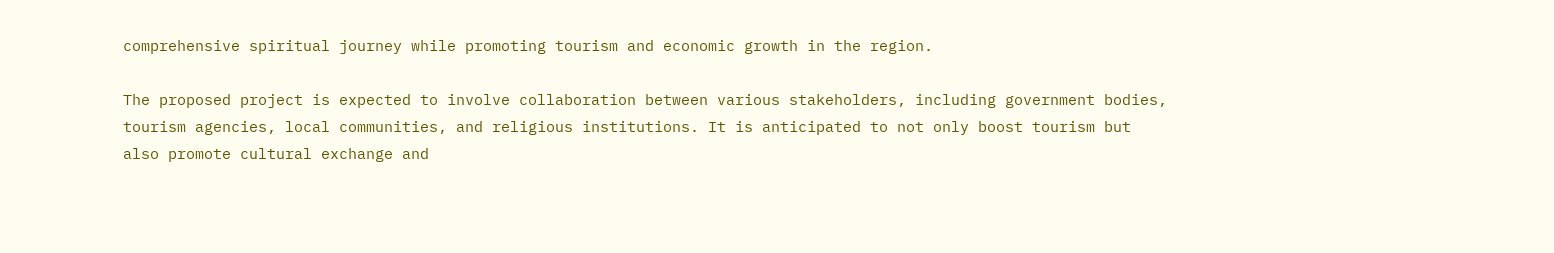comprehensive spiritual journey while promoting tourism and economic growth in the region.

The proposed project is expected to involve collaboration between various stakeholders, including government bodies, tourism agencies, local communities, and religious institutions. It is anticipated to not only boost tourism but also promote cultural exchange and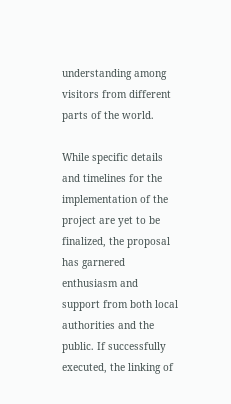understanding among visitors from different parts of the world.

While specific details and timelines for the implementation of the project are yet to be finalized, the proposal has garnered enthusiasm and support from both local authorities and the public. If successfully executed, the linking of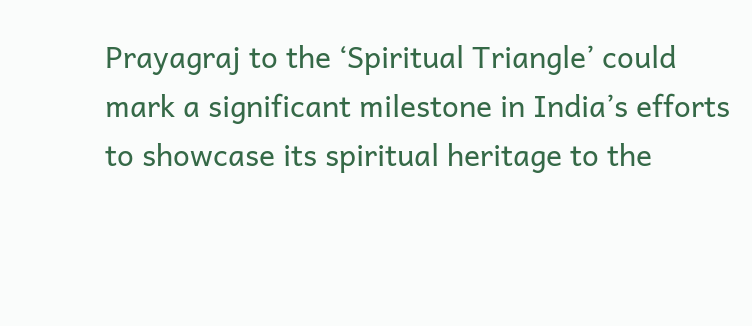Prayagraj to the ‘Spiritual Triangle’ could mark a significant milestone in India’s efforts to showcase its spiritual heritage to the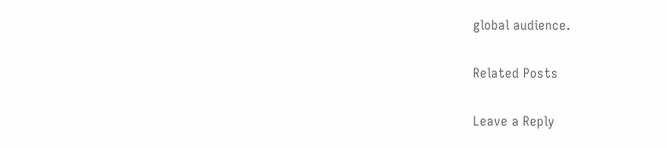global audience.

Related Posts

Leave a Reply